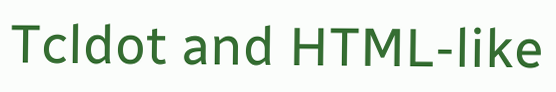Tcldot and HTML-like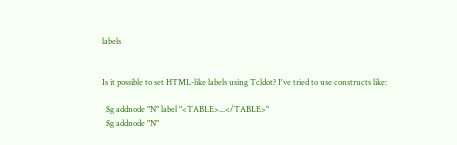labels


Is it possible to set HTML-like labels using Tcldot? I've tried to use constructs like:

  $g addnode "N" label "<TABLE>...</TABLE>"
  $g addnode "N"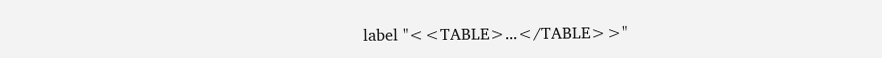label "<<TABLE>...</TABLE>>"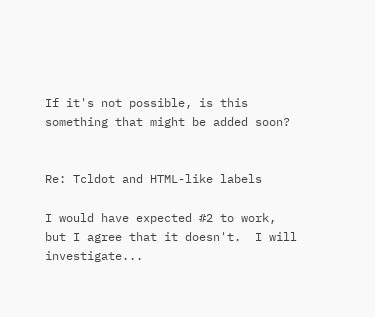If it's not possible, is this something that might be added soon?


Re: Tcldot and HTML-like labels

I would have expected #2 to work, but I agree that it doesn't.  I will investigate...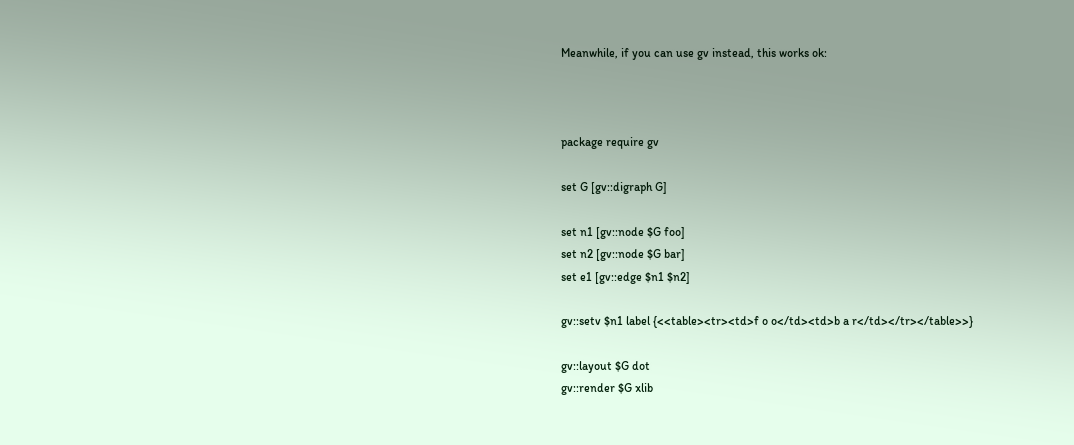Meanwhile, if you can use gv instead, this works ok:



package require gv

set G [gv::digraph G]

set n1 [gv::node $G foo]
set n2 [gv::node $G bar]
set e1 [gv::edge $n1 $n2]

gv::setv $n1 label {<<table><tr><td>f o o</td><td>b a r</td></tr></table>>}

gv::layout $G dot
gv::render $G xlib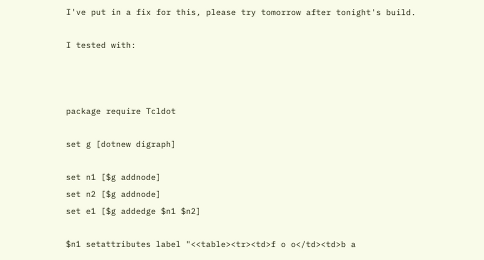I've put in a fix for this, please try tomorrow after tonight's build.

I tested with:



package require Tcldot

set g [dotnew digraph]

set n1 [$g addnode]
set n2 [$g addnode]
set e1 [$g addedge $n1 $n2]

$n1 setattributes label "<<table><tr><td>f o o</td><td>b a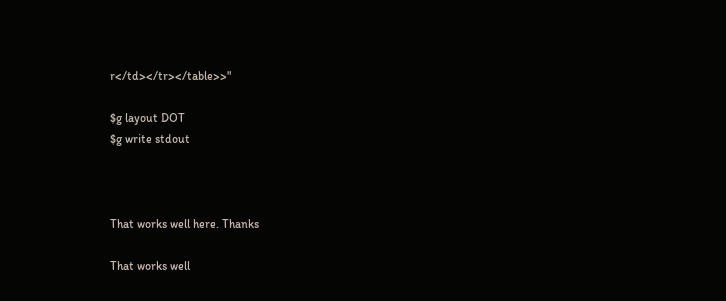r</td></tr></table>>"

$g layout DOT
$g write stdout



That works well here. Thanks

That works well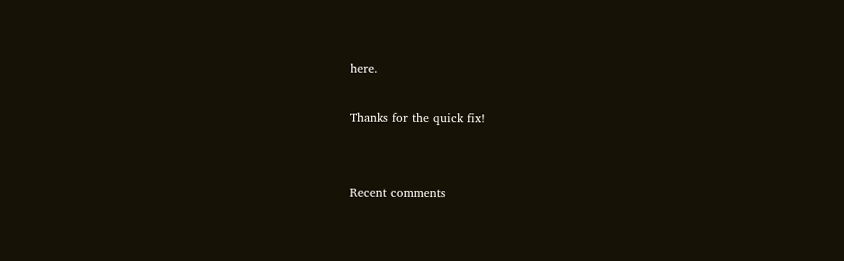here.

Thanks for the quick fix!


Recent comments